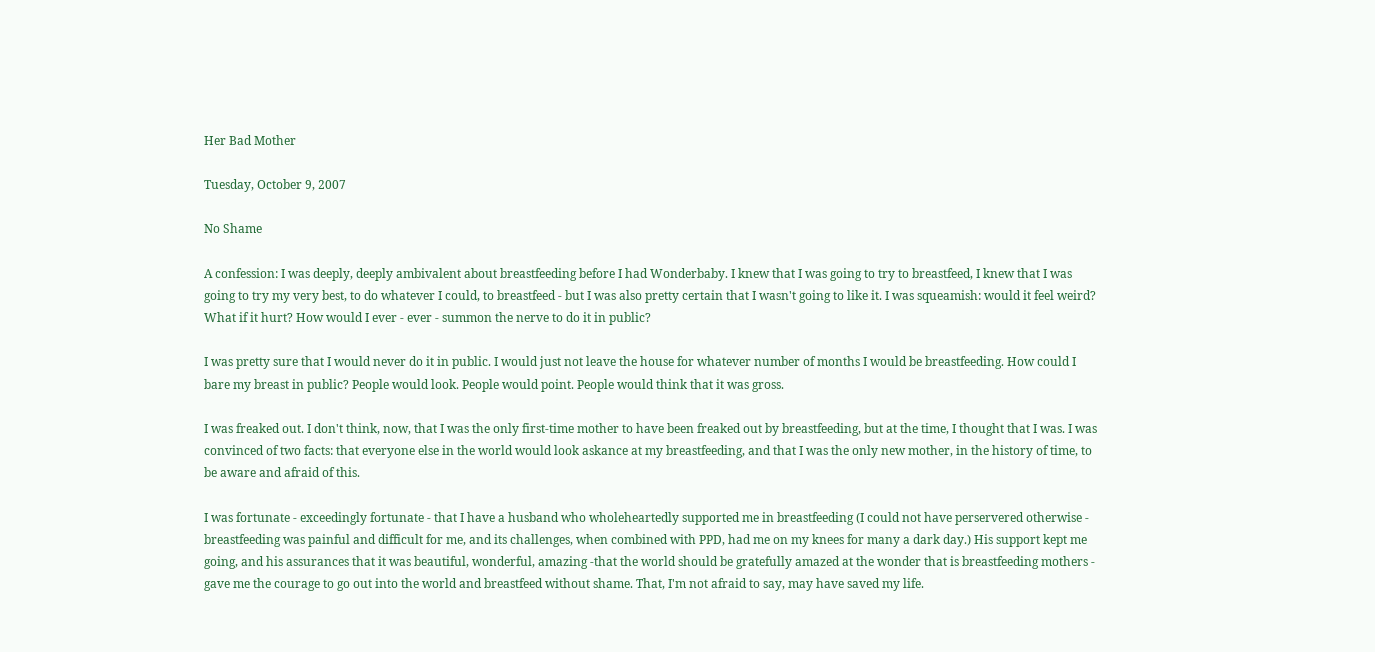Her Bad Mother

Tuesday, October 9, 2007

No Shame

A confession: I was deeply, deeply ambivalent about breastfeeding before I had Wonderbaby. I knew that I was going to try to breastfeed, I knew that I was going to try my very best, to do whatever I could, to breastfeed - but I was also pretty certain that I wasn't going to like it. I was squeamish: would it feel weird? What if it hurt? How would I ever - ever - summon the nerve to do it in public?

I was pretty sure that I would never do it in public. I would just not leave the house for whatever number of months I would be breastfeeding. How could I bare my breast in public? People would look. People would point. People would think that it was gross.

I was freaked out. I don't think, now, that I was the only first-time mother to have been freaked out by breastfeeding, but at the time, I thought that I was. I was convinced of two facts: that everyone else in the world would look askance at my breastfeeding, and that I was the only new mother, in the history of time, to be aware and afraid of this.

I was fortunate - exceedingly fortunate - that I have a husband who wholeheartedly supported me in breastfeeding (I could not have perservered otherwise - breastfeeding was painful and difficult for me, and its challenges, when combined with PPD, had me on my knees for many a dark day.) His support kept me going, and his assurances that it was beautiful, wonderful, amazing -that the world should be gratefully amazed at the wonder that is breastfeeding mothers - gave me the courage to go out into the world and breastfeed without shame. That, I'm not afraid to say, may have saved my life.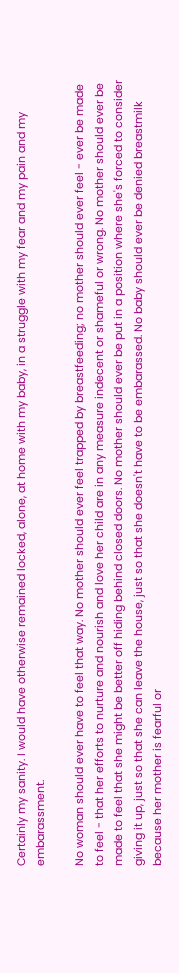Certainly my sanity. I would have otherwise remained locked, alone, at home with my baby, in a struggle with my fear and my pain and my embarassment.

No woman should ever have to feel that way. No mother should ever feel trapped by breastfeeding; no mother should ever feel - ever be made to feel - that her efforts to nurture and nourish and love her child are in any measure indecent or shameful or wrong. No mother should ever be made to feel that she might be better off hiding behind closed doors. No mother should ever be put in a position where she's forced to consider giving it up, just so that she can leave the house, just so that she doesn't have to be embarassed. No baby should ever be denied breastmilk because her mother is fearful or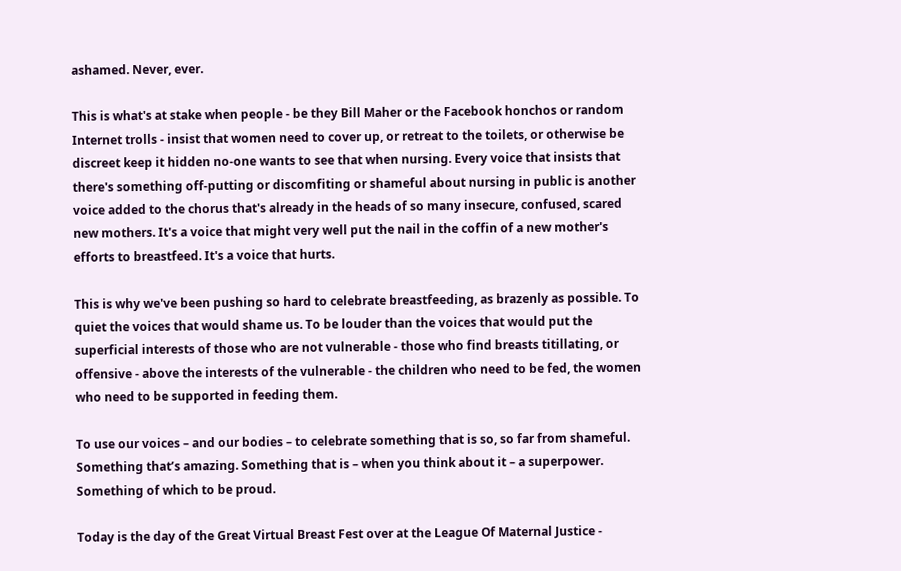ashamed. Never, ever.

This is what's at stake when people - be they Bill Maher or the Facebook honchos or random Internet trolls - insist that women need to cover up, or retreat to the toilets, or otherwise be discreet keep it hidden no-one wants to see that when nursing. Every voice that insists that there's something off-putting or discomfiting or shameful about nursing in public is another voice added to the chorus that's already in the heads of so many insecure, confused, scared new mothers. It's a voice that might very well put the nail in the coffin of a new mother's efforts to breastfeed. It's a voice that hurts.

This is why we've been pushing so hard to celebrate breastfeeding, as brazenly as possible. To quiet the voices that would shame us. To be louder than the voices that would put the superficial interests of those who are not vulnerable - those who find breasts titillating, or offensive - above the interests of the vulnerable - the children who need to be fed, the women who need to be supported in feeding them.

To use our voices – and our bodies – to celebrate something that is so, so far from shameful. Something that’s amazing. Something that is – when you think about it – a superpower. Something of which to be proud.

Today is the day of the Great Virtual Breast Fest over at the League Of Maternal Justice -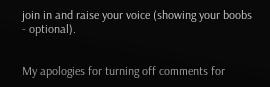join in and raise your voice (showing your boobs - optional).


My apologies for turning off comments for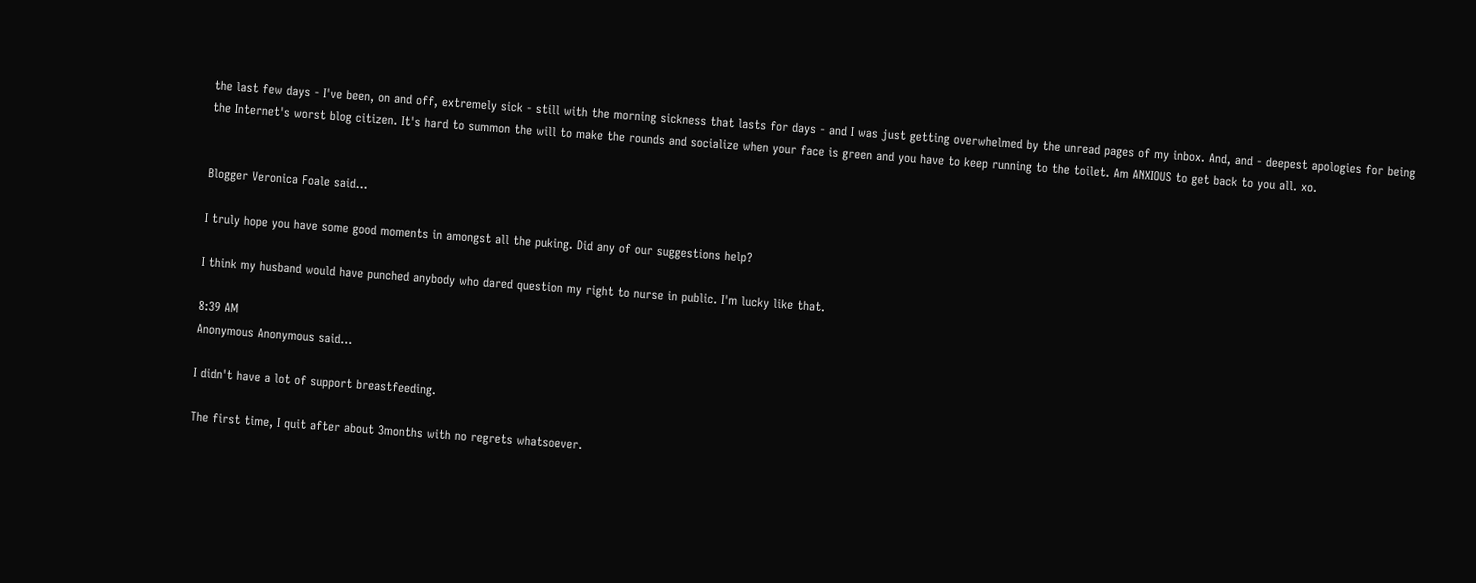the last few days - I've been, on and off, extremely sick - still with the morning sickness that lasts for days - and I was just getting overwhelmed by the unread pages of my inbox. And, and - deepest apologies for being the Internet's worst blog citizen. It's hard to summon the will to make the rounds and socialize when your face is green and you have to keep running to the toilet. Am ANXIOUS to get back to you all. xo.


Blogger Veronica Foale said...

I truly hope you have some good moments in amongst all the puking. Did any of our suggestions help?

I think my husband would have punched anybody who dared question my right to nurse in public. I'm lucky like that.

8:39 AM
Anonymous Anonymous said...

I didn't have a lot of support breastfeeding.

The first time, I quit after about 3months with no regrets whatsoever.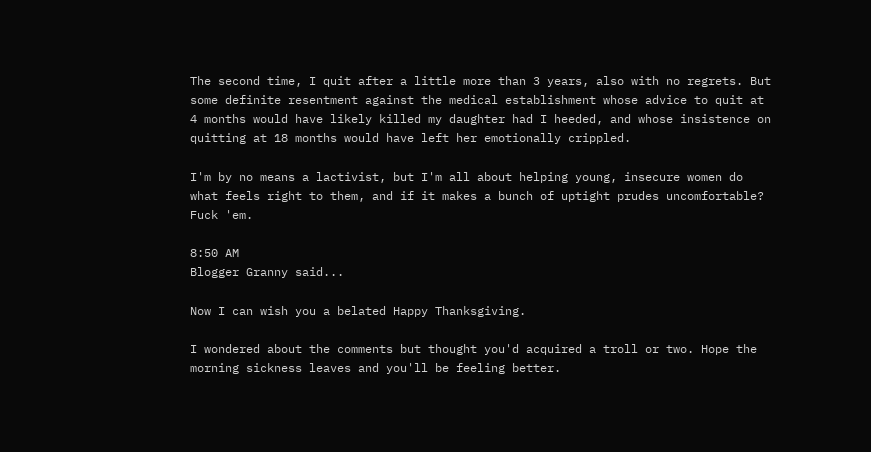The second time, I quit after a little more than 3 years, also with no regrets. But some definite resentment against the medical establishment whose advice to quit at 4 months would have likely killed my daughter had I heeded, and whose insistence on quitting at 18 months would have left her emotionally crippled.

I'm by no means a lactivist, but I'm all about helping young, insecure women do what feels right to them, and if it makes a bunch of uptight prudes uncomfortable? Fuck 'em.

8:50 AM
Blogger Granny said...

Now I can wish you a belated Happy Thanksgiving.

I wondered about the comments but thought you'd acquired a troll or two. Hope the morning sickness leaves and you'll be feeling better.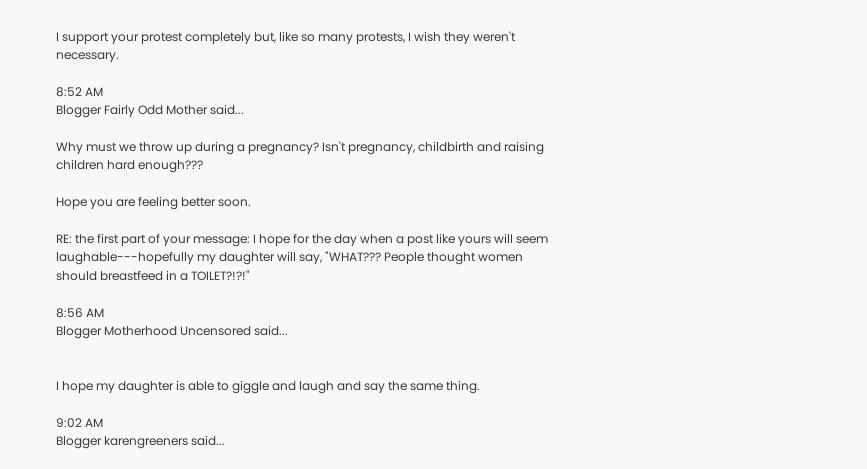I support your protest completely but, like so many protests, I wish they weren't necessary.

8:52 AM
Blogger Fairly Odd Mother said...

Why must we throw up during a pregnancy? Isn't pregnancy, childbirth and raising children hard enough???

Hope you are feeling better soon.

RE: the first part of your message: I hope for the day when a post like yours will seem laughable---hopefully my daughter will say, "WHAT??? People thought women should breastfeed in a TOILET?!?!"

8:56 AM
Blogger Motherhood Uncensored said...


I hope my daughter is able to giggle and laugh and say the same thing.

9:02 AM
Blogger karengreeners said...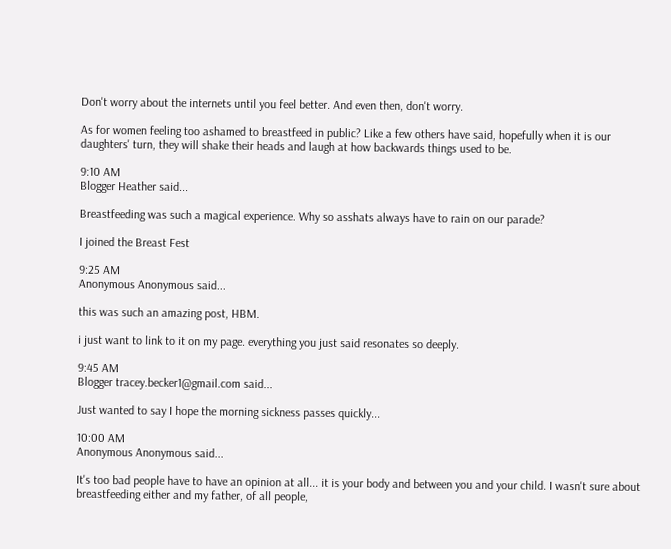Don't worry about the internets until you feel better. And even then, don't worry.

As for women feeling too ashamed to breastfeed in public? Like a few others have said, hopefully when it is our daughters' turn, they will shake their heads and laugh at how backwards things used to be.

9:10 AM
Blogger Heather said...

Breastfeeding was such a magical experience. Why so asshats always have to rain on our parade?

I joined the Breast Fest

9:25 AM
Anonymous Anonymous said...

this was such an amazing post, HBM.

i just want to link to it on my page. everything you just said resonates so deeply.

9:45 AM
Blogger tracey.becker1@gmail.com said...

Just wanted to say I hope the morning sickness passes quickly...

10:00 AM
Anonymous Anonymous said...

It's too bad people have to have an opinion at all... it is your body and between you and your child. I wasn't sure about breastfeeding either and my father, of all people,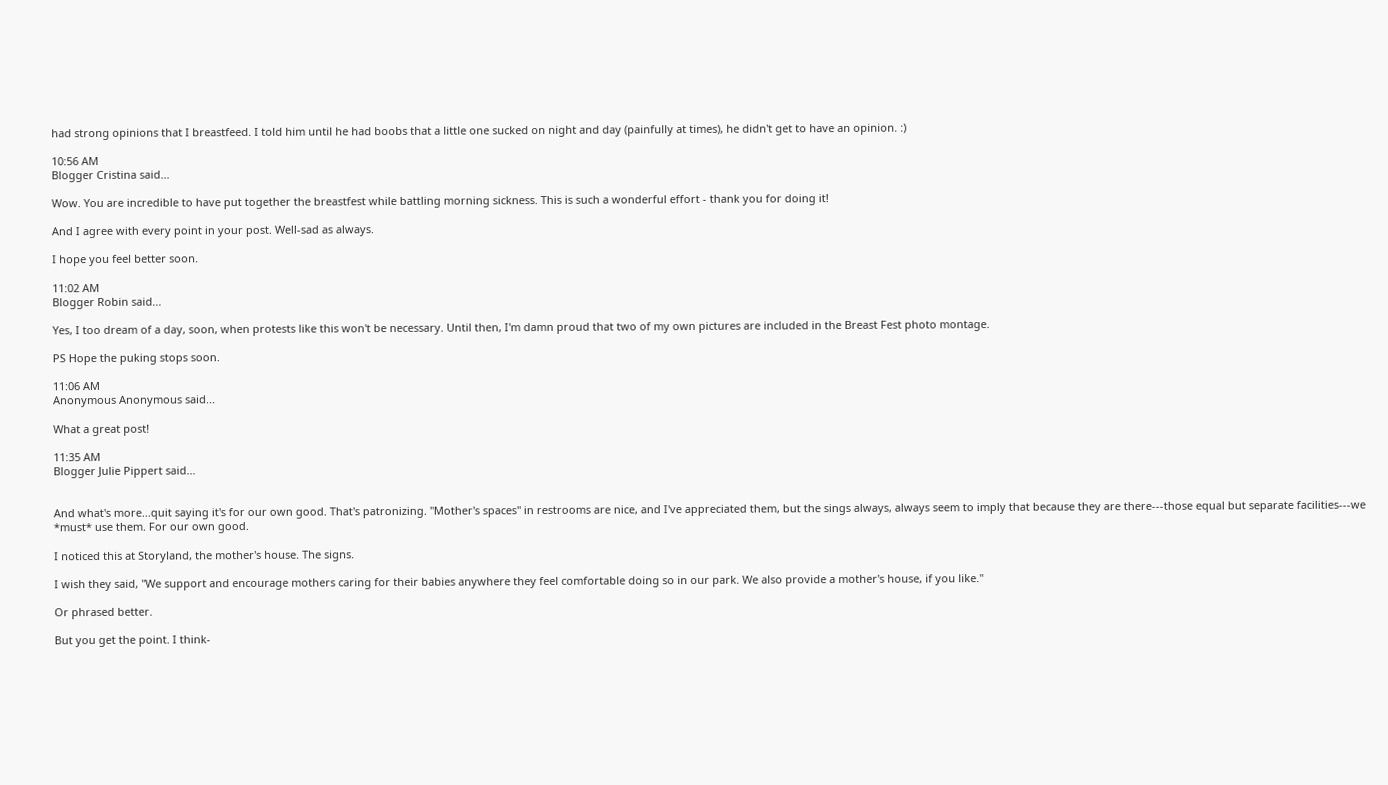had strong opinions that I breastfeed. I told him until he had boobs that a little one sucked on night and day (painfully at times), he didn't get to have an opinion. :)

10:56 AM
Blogger Cristina said...

Wow. You are incredible to have put together the breastfest while battling morning sickness. This is such a wonderful effort - thank you for doing it!

And I agree with every point in your post. Well-sad as always.

I hope you feel better soon.

11:02 AM
Blogger Robin said...

Yes, I too dream of a day, soon, when protests like this won't be necessary. Until then, I'm damn proud that two of my own pictures are included in the Breast Fest photo montage.

PS Hope the puking stops soon.

11:06 AM
Anonymous Anonymous said...

What a great post!

11:35 AM
Blogger Julie Pippert said...


And what's more...quit saying it's for our own good. That's patronizing. "Mother's spaces" in restrooms are nice, and I've appreciated them, but the sings always, always seem to imply that because they are there---those equal but separate facilities---we *must* use them. For our own good.

I noticed this at Storyland, the mother's house. The signs.

I wish they said, "We support and encourage mothers caring for their babies anywhere they feel comfortable doing so in our park. We also provide a mother's house, if you like."

Or phrased better.

But you get the point. I think-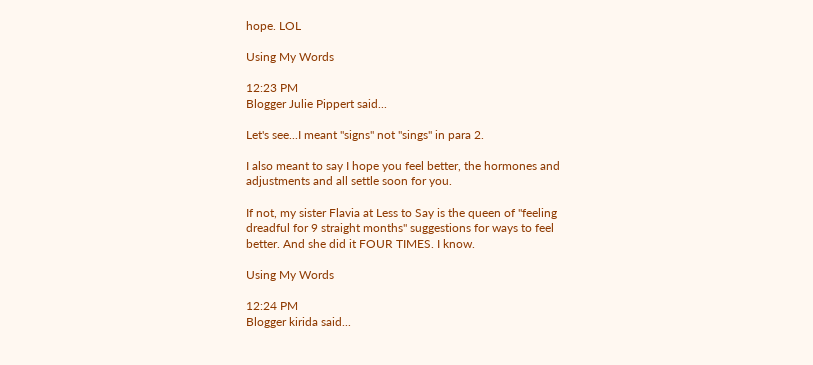hope. LOL

Using My Words

12:23 PM
Blogger Julie Pippert said...

Let's see...I meant "signs" not "sings" in para 2.

I also meant to say I hope you feel better, the hormones and adjustments and all settle soon for you.

If not, my sister Flavia at Less to Say is the queen of "feeling dreadful for 9 straight months" suggestions for ways to feel better. And she did it FOUR TIMES. I know.

Using My Words

12:24 PM
Blogger kirida said...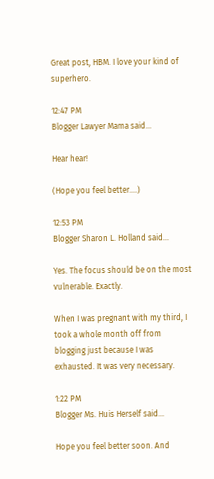Great post, HBM. I love your kind of superhero.

12:47 PM
Blogger Lawyer Mama said...

Hear hear!

(Hope you feel better....)

12:53 PM
Blogger Sharon L. Holland said...

Yes. The focus should be on the most vulnerable. Exactly.

When I was pregnant with my third, I took a whole month off from blogging just because I was exhausted. It was very necessary.

1:22 PM
Blogger Ms. Huis Herself said...

Hope you feel better soon. And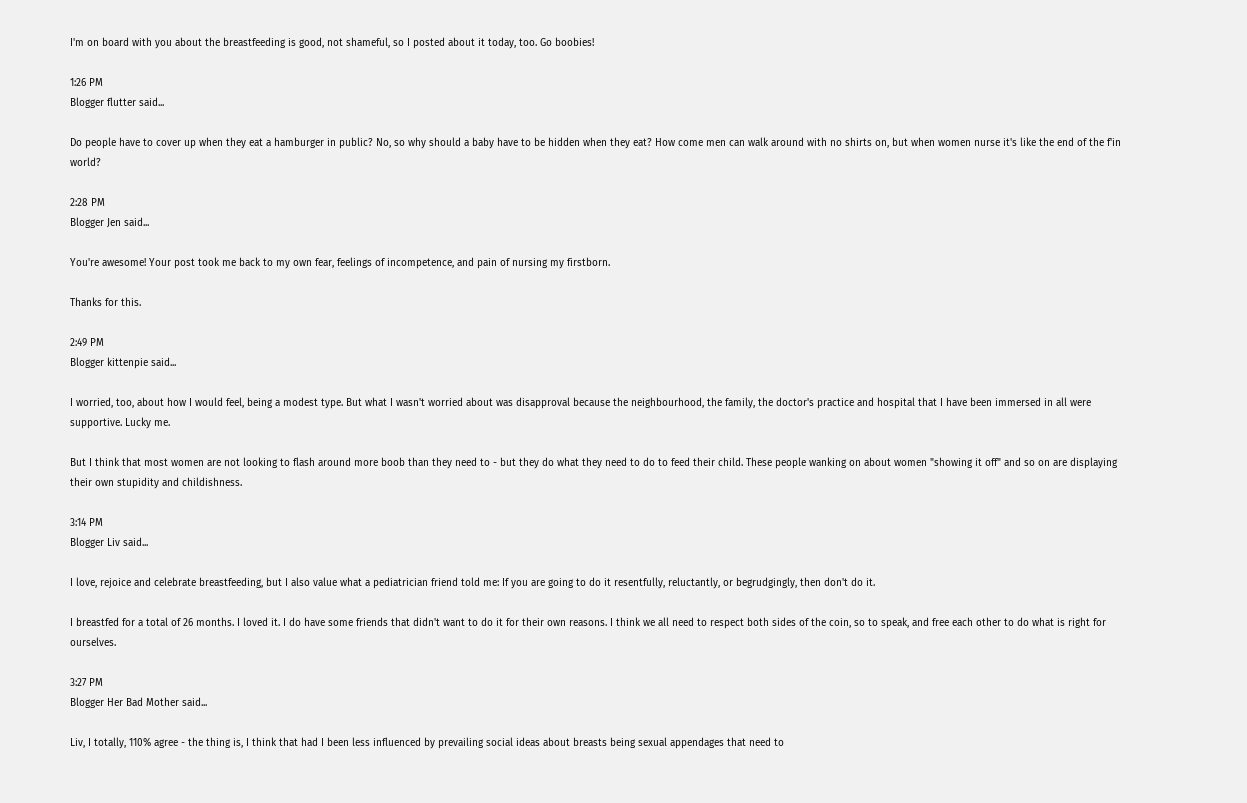I'm on board with you about the breastfeeding is good, not shameful, so I posted about it today, too. Go boobies!

1:26 PM
Blogger flutter said...

Do people have to cover up when they eat a hamburger in public? No, so why should a baby have to be hidden when they eat? How come men can walk around with no shirts on, but when women nurse it's like the end of the f'in world?

2:28 PM
Blogger Jen said...

You're awesome! Your post took me back to my own fear, feelings of incompetence, and pain of nursing my firstborn.

Thanks for this.

2:49 PM
Blogger kittenpie said...

I worried, too, about how I would feel, being a modest type. But what I wasn't worried about was disapproval because the neighbourhood, the family, the doctor's practice and hospital that I have been immersed in all were supportive. Lucky me.

But I think that most women are not looking to flash around more boob than they need to - but they do what they need to do to feed their child. These people wanking on about women "showing it off" and so on are displaying their own stupidity and childishness.

3:14 PM
Blogger Liv said...

I love, rejoice and celebrate breastfeeding, but I also value what a pediatrician friend told me: If you are going to do it resentfully, reluctantly, or begrudgingly, then don't do it.

I breastfed for a total of 26 months. I loved it. I do have some friends that didn't want to do it for their own reasons. I think we all need to respect both sides of the coin, so to speak, and free each other to do what is right for ourselves.

3:27 PM
Blogger Her Bad Mother said...

Liv, I totally, 110% agree - the thing is, I think that had I been less influenced by prevailing social ideas about breasts being sexual appendages that need to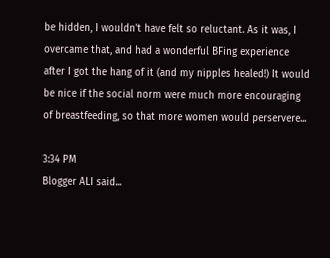be hidden, I wouldn't have felt so reluctant. As it was, I overcame that, and had a wonderful BFing experience after I got the hang of it (and my nipples healed!) It would be nice if the social norm were much more encouraging of breastfeeding, so that more women would perservere...

3:34 PM
Blogger ALI said...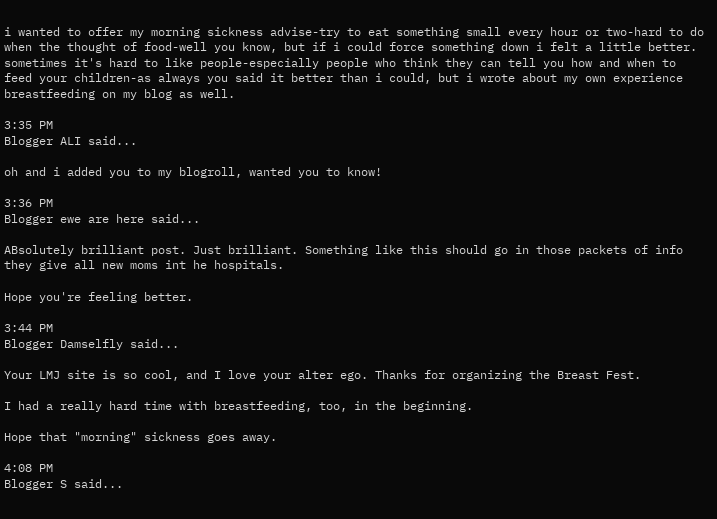i wanted to offer my morning sickness advise-try to eat something small every hour or two-hard to do when the thought of food-well you know, but if i could force something down i felt a little better.
sometimes it's hard to like people-especially people who think they can tell you how and when to feed your children-as always you said it better than i could, but i wrote about my own experience breastfeeding on my blog as well.

3:35 PM
Blogger ALI said...

oh and i added you to my blogroll, wanted you to know!

3:36 PM
Blogger ewe are here said...

ABsolutely brilliant post. Just brilliant. Something like this should go in those packets of info they give all new moms int he hospitals.

Hope you're feeling better.

3:44 PM
Blogger Damselfly said...

Your LMJ site is so cool, and I love your alter ego. Thanks for organizing the Breast Fest.

I had a really hard time with breastfeeding, too, in the beginning.

Hope that "morning" sickness goes away.

4:08 PM
Blogger S said...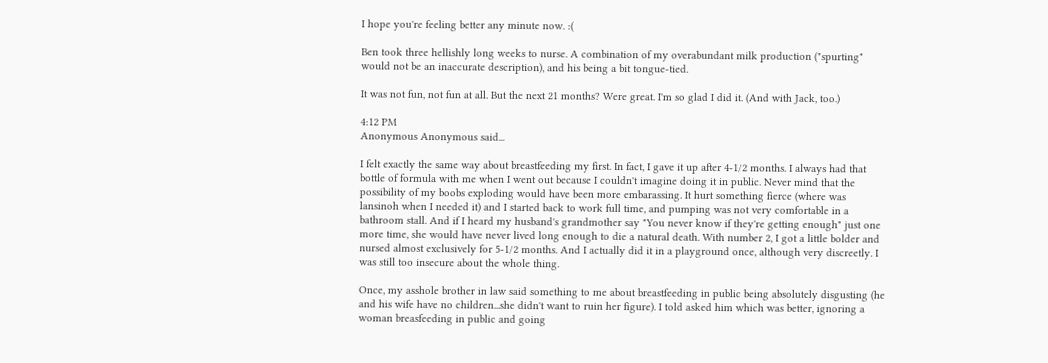I hope you're feeling better any minute now. :(

Ben took three hellishly long weeks to nurse. A combination of my overabundant milk production ("spurting" would not be an inaccurate description), and his being a bit tongue-tied.

It was not fun, not fun at all. But the next 21 months? Were great. I'm so glad I did it. (And with Jack, too.)

4:12 PM
Anonymous Anonymous said...

I felt exactly the same way about breastfeeding my first. In fact, I gave it up after 4-1/2 months. I always had that bottle of formula with me when I went out because I couldn't imagine doing it in public. Never mind that the possibility of my boobs exploding would have been more embarassing. It hurt something fierce (where was lansinoh when I needed it) and I started back to work full time, and pumping was not very comfortable in a bathroom stall. And if I heard my husband's grandmother say "You never know if they're getting enough" just one more time, she would have never lived long enough to die a natural death. With number 2, I got a little bolder and nursed almost exclusively for 5-1/2 months. And I actually did it in a playground once, although very discreetly. I was still too insecure about the whole thing.

Once, my asshole brother in law said something to me about breastfeeding in public being absolutely disgusting (he and his wife have no children...she didn't want to ruin her figure). I told asked him which was better, ignoring a woman breasfeeding in public and going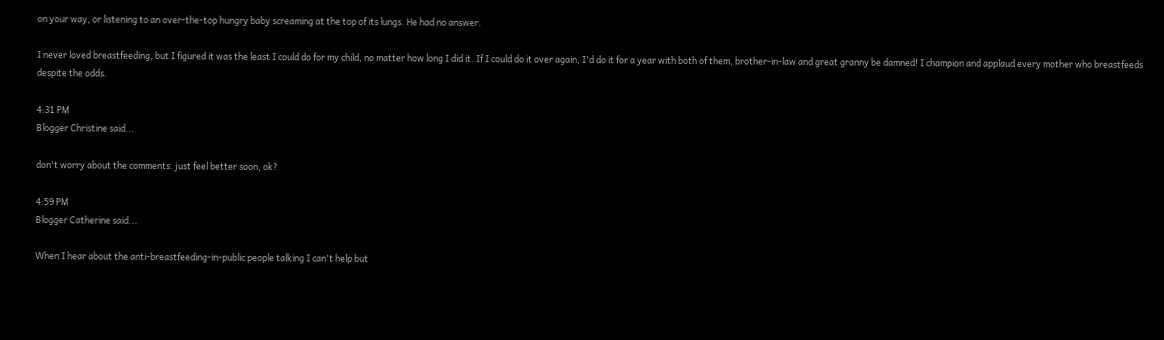on your way, or listening to an over-the-top hungry baby screaming at the top of its lungs. He had no answer.

I never loved breastfeeding, but I figured it was the least I could do for my child, no matter how long I did it. If I could do it over again, I'd do it for a year with both of them, brother-in-law and great granny be damned! I champion and applaud every mother who breastfeeds despite the odds.

4:31 PM
Blogger Christine said...

don't worry about the comments. just feel better soon, ok?

4:59 PM
Blogger Catherine said...

When I hear about the anti-breastfeeding-in-public people talking I can't help but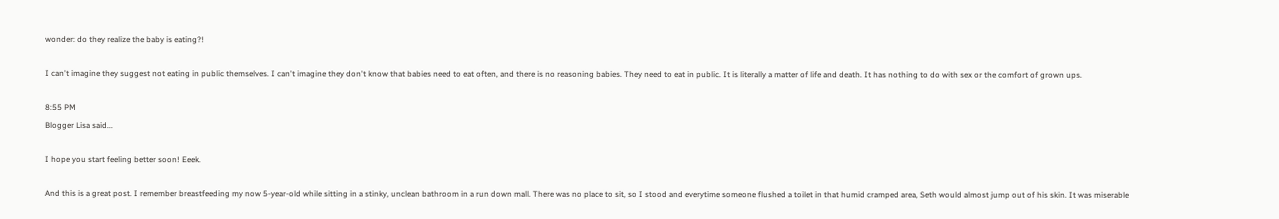wonder: do they realize the baby is eating?!

I can't imagine they suggest not eating in public themselves. I can't imagine they don't know that babies need to eat often, and there is no reasoning babies. They need to eat in public. It is literally a matter of life and death. It has nothing to do with sex or the comfort of grown ups.

8:55 PM
Blogger Lisa said...

I hope you start feeling better soon! Eeek.

And this is a great post. I remember breastfeeding my now 5-year-old while sitting in a stinky, unclean bathroom in a run down mall. There was no place to sit, so I stood and everytime someone flushed a toilet in that humid cramped area, Seth would almost jump out of his skin. It was miserable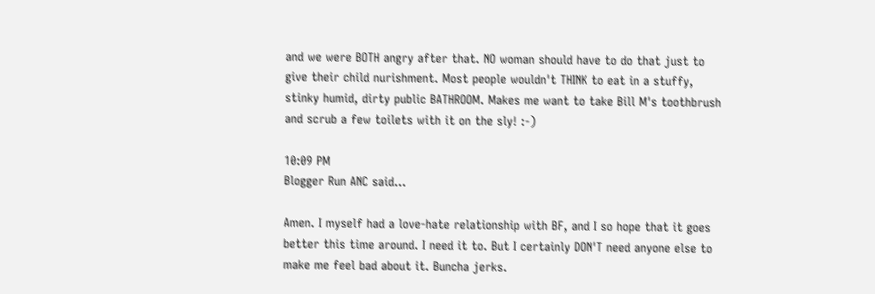and we were BOTH angry after that. NO woman should have to do that just to give their child nurishment. Most people wouldn't THINK to eat in a stuffy, stinky humid, dirty public BATHROOM. Makes me want to take Bill M's toothbrush and scrub a few toilets with it on the sly! :-)

10:09 PM
Blogger Run ANC said...

Amen. I myself had a love-hate relationship with BF, and I so hope that it goes better this time around. I need it to. But I certainly DON'T need anyone else to make me feel bad about it. Buncha jerks.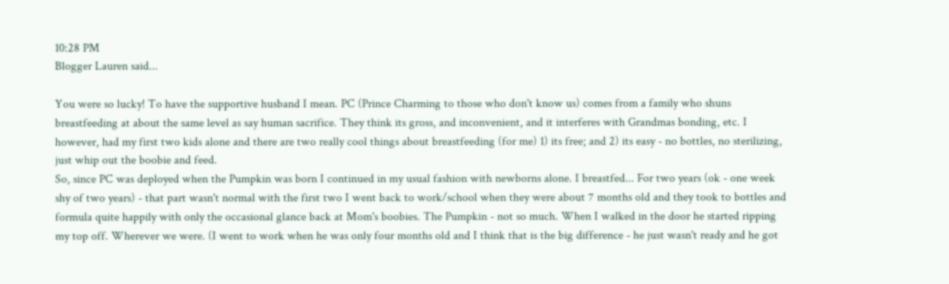10:28 PM
Blogger Lauren said...

You were so lucky! To have the supportive husband I mean. PC (Prince Charming to those who don't know us) comes from a family who shuns breastfeeding at about the same level as say human sacrifice. They think its gross, and inconvenient, and it interferes with Grandmas bonding, etc. I however, had my first two kids alone and there are two really cool things about breastfeeding (for me) 1) its free; and 2) its easy - no bottles, no sterilizing, just whip out the boobie and feed.
So, since PC was deployed when the Pumpkin was born I continued in my usual fashion with newborns alone. I breastfed... For two years (ok - one week shy of two years) - that part wasn't normal with the first two I went back to work/school when they were about 7 months old and they took to bottles and formula quite happily with only the occasional glance back at Mom's boobies. The Pumpkin - not so much. When I walked in the door he started ripping my top off. Wherever we were. (I went to work when he was only four months old and I think that is the big difference - he just wasn't ready and he got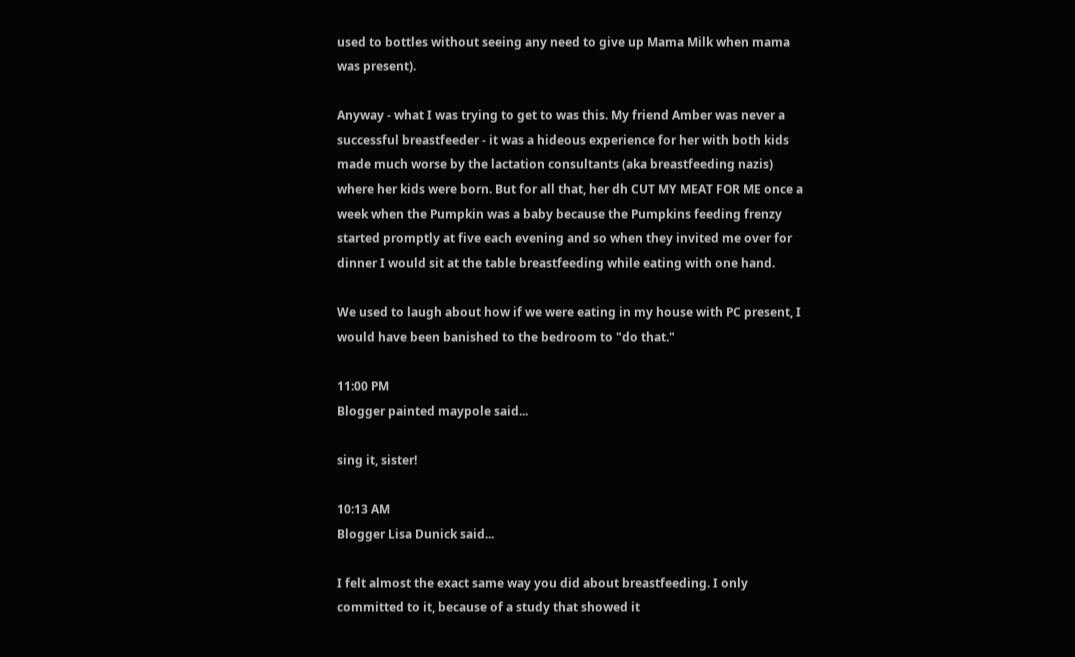used to bottles without seeing any need to give up Mama Milk when mama was present).

Anyway - what I was trying to get to was this. My friend Amber was never a successful breastfeeder - it was a hideous experience for her with both kids made much worse by the lactation consultants (aka breastfeeding nazis) where her kids were born. But for all that, her dh CUT MY MEAT FOR ME once a week when the Pumpkin was a baby because the Pumpkins feeding frenzy started promptly at five each evening and so when they invited me over for dinner I would sit at the table breastfeeding while eating with one hand.

We used to laugh about how if we were eating in my house with PC present, I would have been banished to the bedroom to "do that."

11:00 PM
Blogger painted maypole said...

sing it, sister!

10:13 AM
Blogger Lisa Dunick said...

I felt almost the exact same way you did about breastfeeding. I only committed to it, because of a study that showed it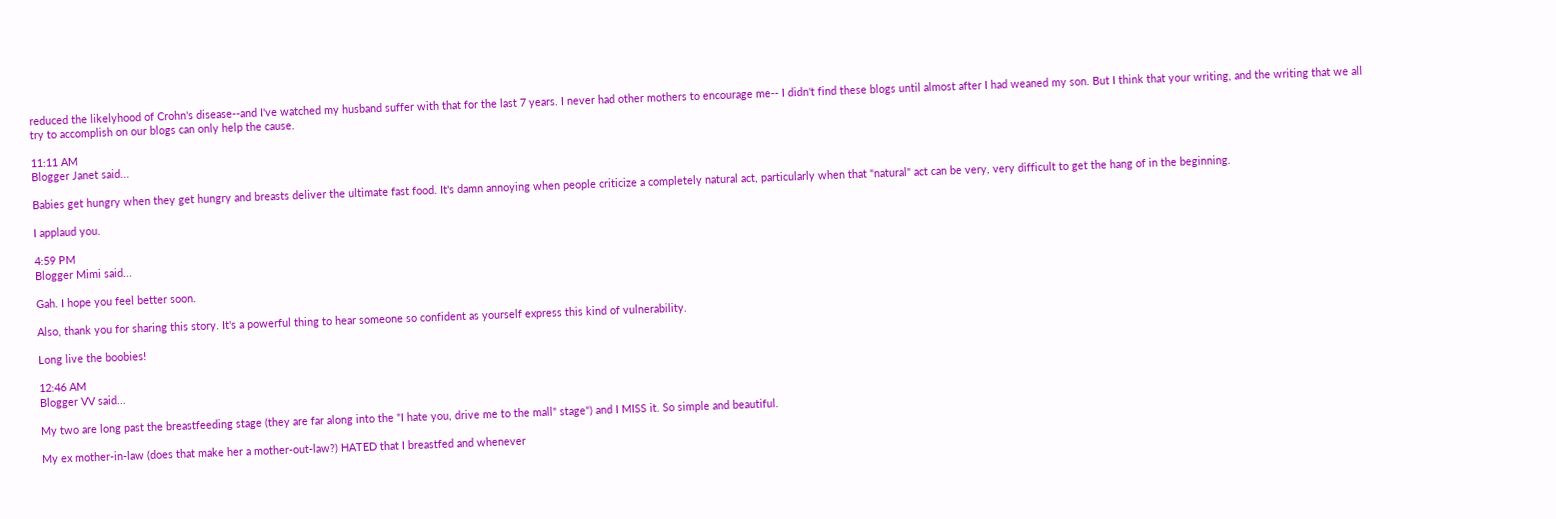reduced the likelyhood of Crohn's disease--and I've watched my husband suffer with that for the last 7 years. I never had other mothers to encourage me-- I didn't find these blogs until almost after I had weaned my son. But I think that your writing, and the writing that we all try to accomplish on our blogs can only help the cause.

11:11 AM
Blogger Janet said...

Babies get hungry when they get hungry and breasts deliver the ultimate fast food. It's damn annoying when people criticize a completely natural act, particularly when that "natural" act can be very, very difficult to get the hang of in the beginning.

I applaud you.

4:59 PM
Blogger Mimi said...

Gah. I hope you feel better soon.

Also, thank you for sharing this story. It's a powerful thing to hear someone so confident as yourself express this kind of vulnerability.

Long live the boobies!

12:46 AM
Blogger VV said...

My two are long past the breastfeeding stage (they are far along into the "I hate you, drive me to the mall" stage") and I MISS it. So simple and beautiful.

My ex mother-in-law (does that make her a mother-out-law?) HATED that I breastfed and whenever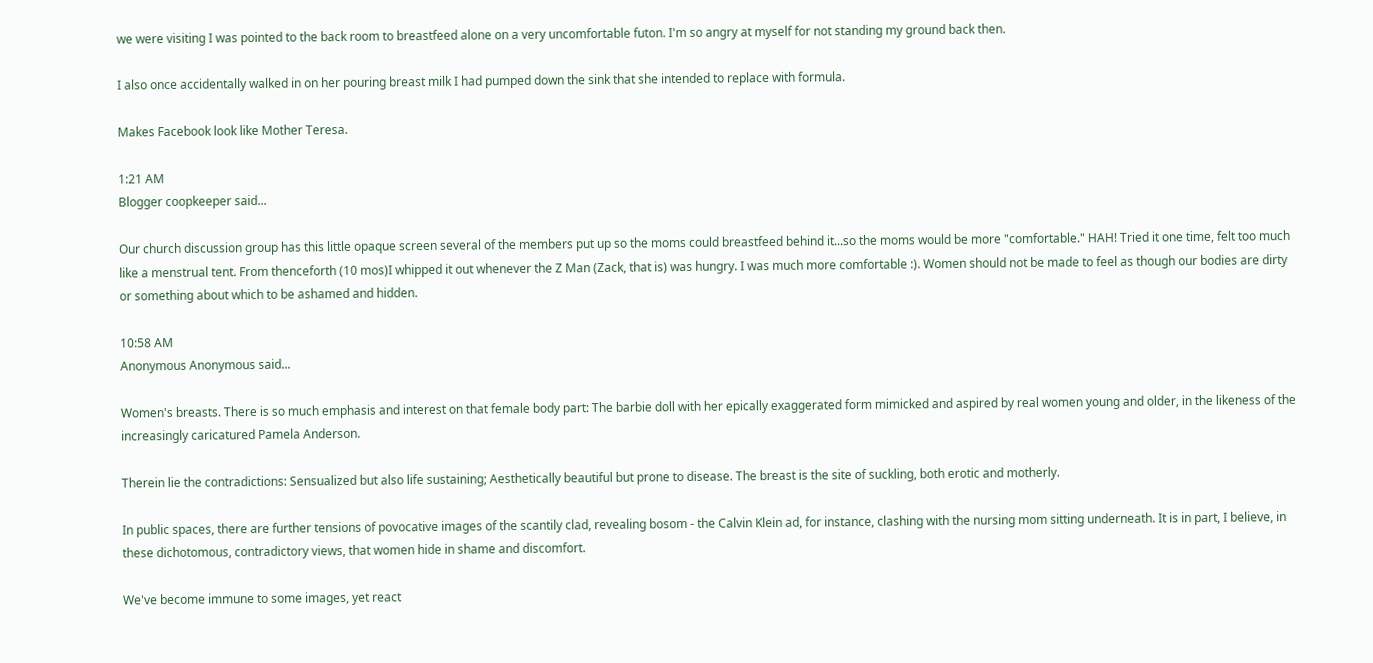we were visiting I was pointed to the back room to breastfeed alone on a very uncomfortable futon. I'm so angry at myself for not standing my ground back then.

I also once accidentally walked in on her pouring breast milk I had pumped down the sink that she intended to replace with formula.

Makes Facebook look like Mother Teresa.

1:21 AM
Blogger coopkeeper said...

Our church discussion group has this little opaque screen several of the members put up so the moms could breastfeed behind it...so the moms would be more "comfortable." HAH! Tried it one time, felt too much like a menstrual tent. From thenceforth (10 mos)I whipped it out whenever the Z Man (Zack, that is) was hungry. I was much more comfortable :). Women should not be made to feel as though our bodies are dirty or something about which to be ashamed and hidden.

10:58 AM
Anonymous Anonymous said...

Women's breasts. There is so much emphasis and interest on that female body part: The barbie doll with her epically exaggerated form mimicked and aspired by real women young and older, in the likeness of the increasingly caricatured Pamela Anderson.

Therein lie the contradictions: Sensualized but also life sustaining; Aesthetically beautiful but prone to disease. The breast is the site of suckling, both erotic and motherly.

In public spaces, there are further tensions of povocative images of the scantily clad, revealing bosom - the Calvin Klein ad, for instance, clashing with the nursing mom sitting underneath. It is in part, I believe, in these dichotomous, contradictory views, that women hide in shame and discomfort.

We've become immune to some images, yet react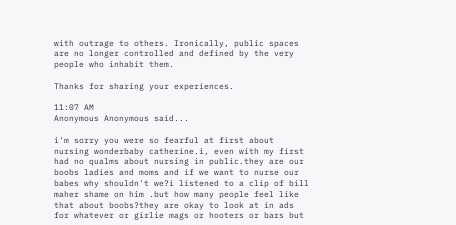with outrage to others. Ironically, public spaces are no longer controlled and defined by the very people who inhabit them.

Thanks for sharing your experiences.

11:07 AM
Anonymous Anonymous said...

i'm sorry you were so fearful at first about nursing wonderbaby catherine.i, even with my first had no qualms about nursing in public.they are our boobs ladies and moms and if we want to nurse our babes why shouldn't we?i listened to a clip of bill maher shame on him .but how many people feel like that about boobs?they are okay to look at in ads for whatever or girlie mags or hooters or bars but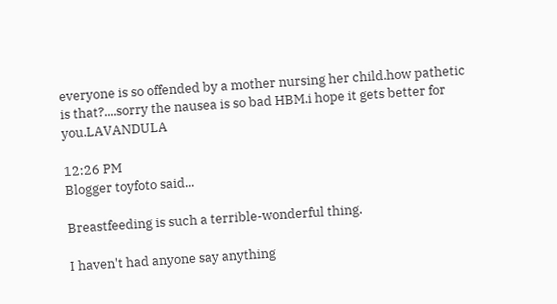everyone is so offended by a mother nursing her child.how pathetic is that?....sorry the nausea is so bad HBM.i hope it gets better for you.LAVANDULA

12:26 PM
Blogger toyfoto said...

Breastfeeding is such a terrible-wonderful thing.

I haven't had anyone say anything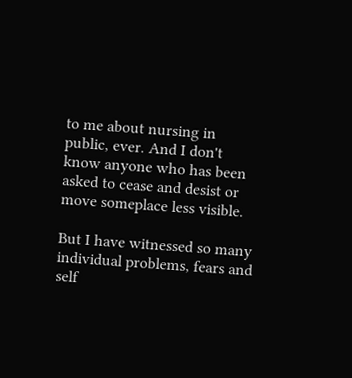to me about nursing in public, ever. And I don't know anyone who has been asked to cease and desist or move someplace less visible.

But I have witnessed so many individual problems, fears and self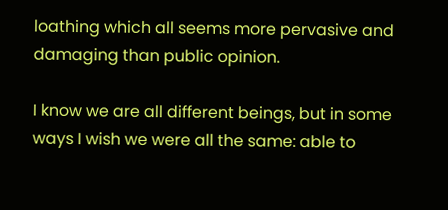loathing which all seems more pervasive and damaging than public opinion.

I know we are all different beings, but in some ways I wish we were all the same: able to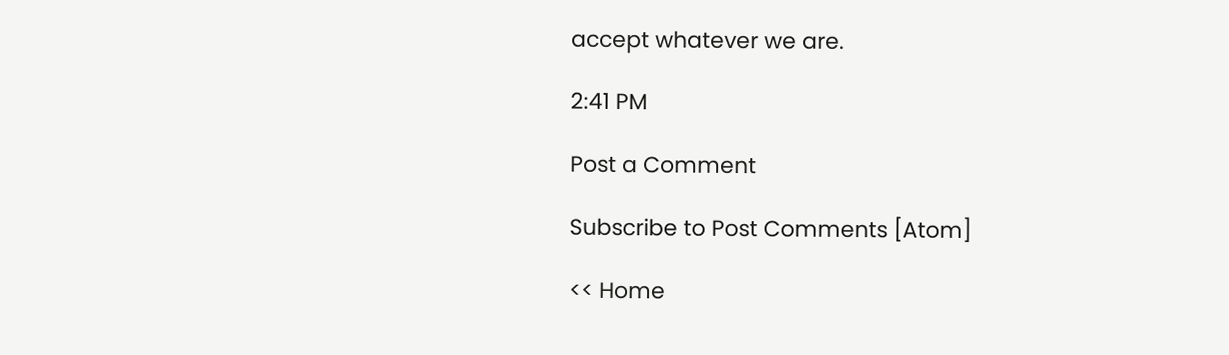accept whatever we are.

2:41 PM

Post a Comment

Subscribe to Post Comments [Atom]

<< Home